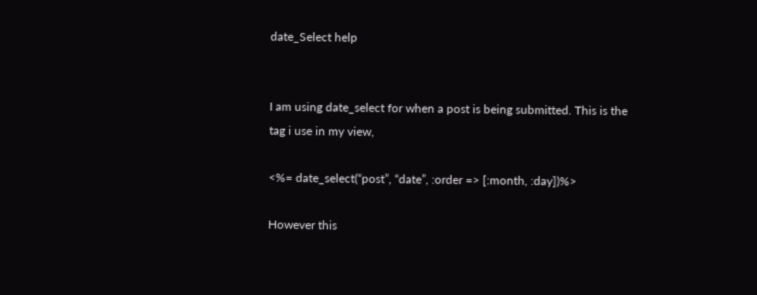date_Select help


I am using date_select for when a post is being submitted. This is the
tag i use in my view,

<%= date_select(“post”, “date”, :order => [:month, :day])%>

However this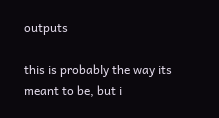outputs

this is probably the way its meant to be, but i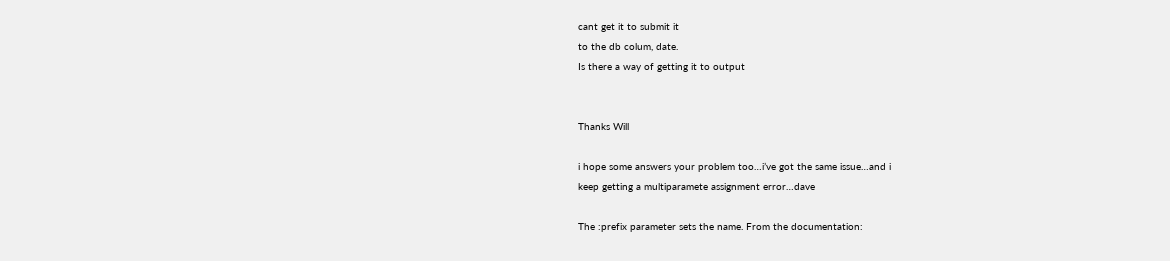cant get it to submit it
to the db colum, date.
Is there a way of getting it to output


Thanks Will

i hope some answers your problem too…i’ve got the same issue…and i
keep getting a multiparamete assignment error…dave

The :prefix parameter sets the name. From the documentation: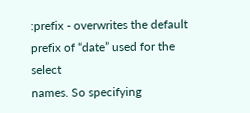:prefix - overwrites the default prefix of “date” used for the select
names. So specifying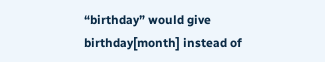“birthday” would give birthday[month] instead of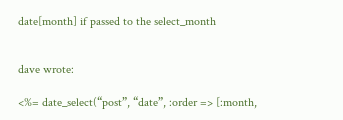date[month] if passed to the select_month


dave wrote:

<%= date_select(“post”, “date”, :order => [:month,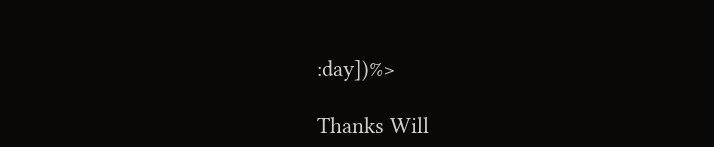:day])%>

Thanks Will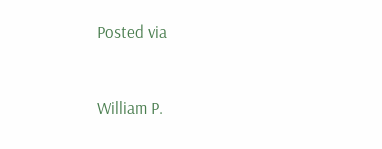Posted via


William P.